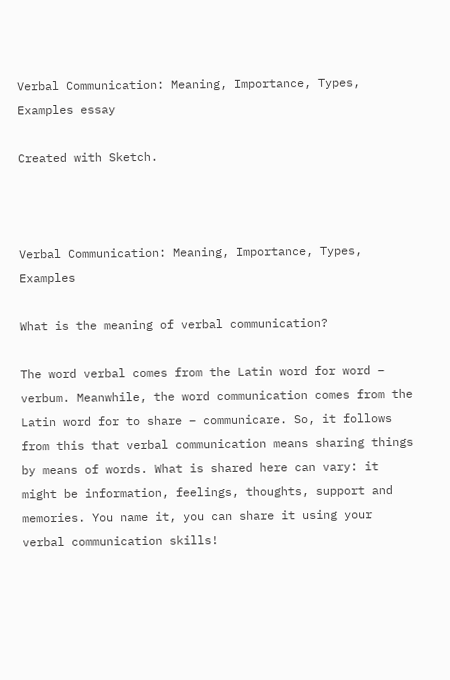Verbal Communication: Meaning, Importance, Types, Examples essay

Created with Sketch.



Verbal Communication: Meaning, Importance, Types, Examples

What is the meaning of verbal communication?

The word verbal comes from the Latin word for word – verbum. Meanwhile, the word communication comes from the Latin word for to share – communicare. So, it follows from this that verbal communication means sharing things by means of words. What is shared here can vary: it might be information, feelings, thoughts, support and memories. You name it, you can share it using your verbal communication skills!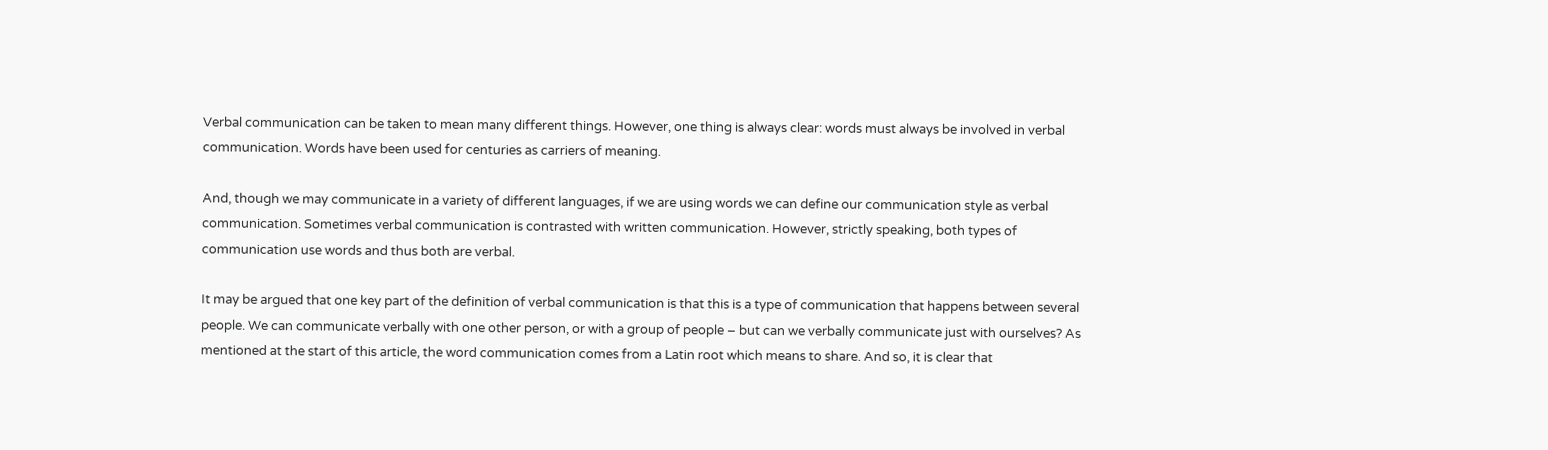Verbal communication can be taken to mean many different things. However, one thing is always clear: words must always be involved in verbal communication. Words have been used for centuries as carriers of meaning.

And, though we may communicate in a variety of different languages, if we are using words we can define our communication style as verbal communication. Sometimes verbal communication is contrasted with written communication. However, strictly speaking, both types of communication use words and thus both are verbal.

It may be argued that one key part of the definition of verbal communication is that this is a type of communication that happens between several people. We can communicate verbally with one other person, or with a group of people – but can we verbally communicate just with ourselves? As mentioned at the start of this article, the word communication comes from a Latin root which means to share. And so, it is clear that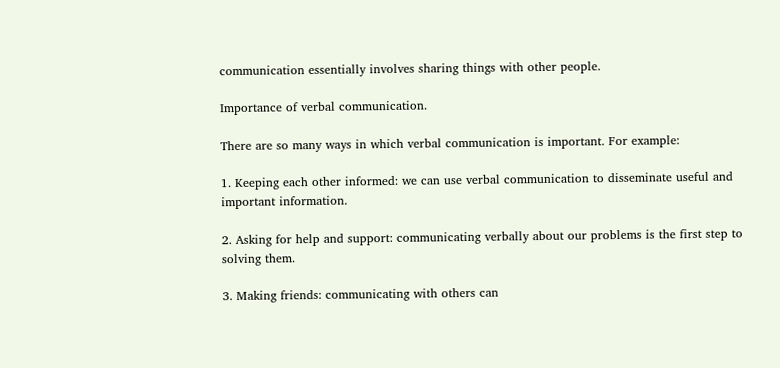communication essentially involves sharing things with other people.

Importance of verbal communication.

There are so many ways in which verbal communication is important. For example:

1. Keeping each other informed: we can use verbal communication to disseminate useful and important information.

2. Asking for help and support: communicating verbally about our problems is the first step to solving them.

3. Making friends: communicating with others can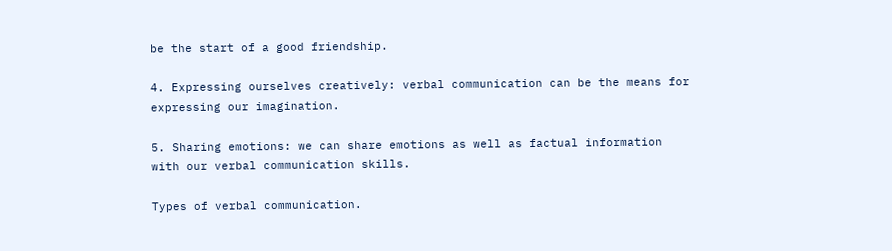be the start of a good friendship.

4. Expressing ourselves creatively: verbal communication can be the means for expressing our imagination.

5. Sharing emotions: we can share emotions as well as factual information with our verbal communication skills.

Types of verbal communication.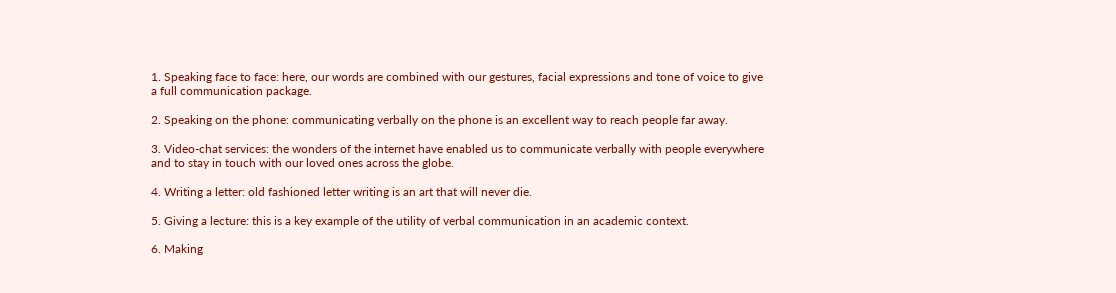1. Speaking face to face: here, our words are combined with our gestures, facial expressions and tone of voice to give a full communication package.

2. Speaking on the phone: communicating verbally on the phone is an excellent way to reach people far away.

3. Video-chat services: the wonders of the internet have enabled us to communicate verbally with people everywhere and to stay in touch with our loved ones across the globe.

4. Writing a letter: old fashioned letter writing is an art that will never die.

5. Giving a lecture: this is a key example of the utility of verbal communication in an academic context.

6. Making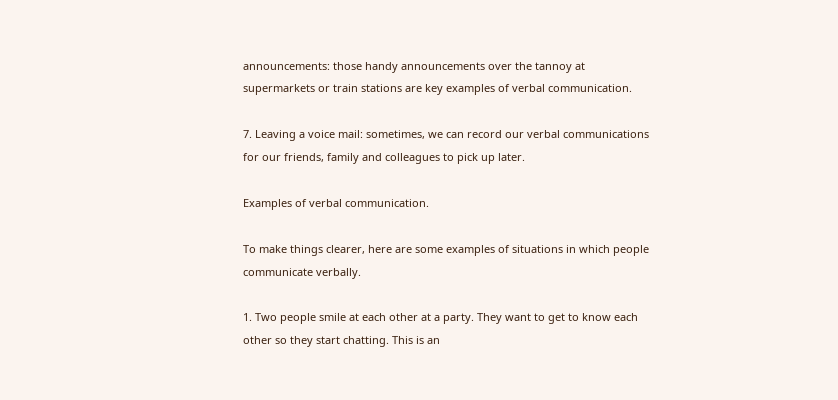announcements: those handy announcements over the tannoy at supermarkets or train stations are key examples of verbal communication.

7. Leaving a voice mail: sometimes, we can record our verbal communications for our friends, family and colleagues to pick up later.

Examples of verbal communication.

To make things clearer, here are some examples of situations in which people communicate verbally.

1. Two people smile at each other at a party. They want to get to know each other so they start chatting. This is an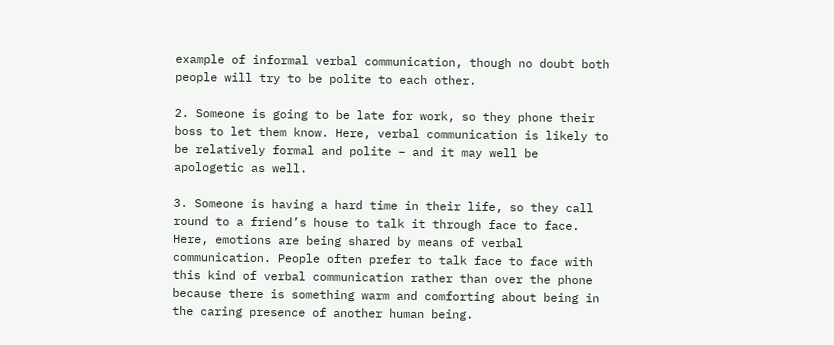example of informal verbal communication, though no doubt both people will try to be polite to each other.

2. Someone is going to be late for work, so they phone their boss to let them know. Here, verbal communication is likely to be relatively formal and polite – and it may well be apologetic as well.

3. Someone is having a hard time in their life, so they call round to a friend’s house to talk it through face to face. Here, emotions are being shared by means of verbal communication. People often prefer to talk face to face with this kind of verbal communication rather than over the phone because there is something warm and comforting about being in the caring presence of another human being.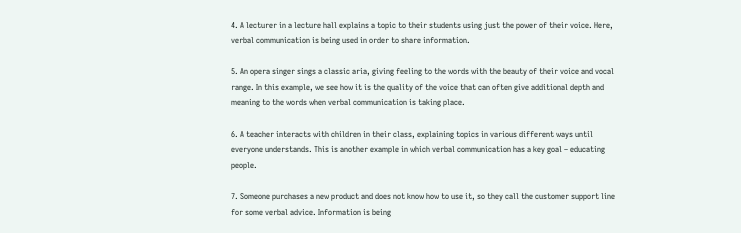4. A lecturer in a lecture hall explains a topic to their students using just the power of their voice. Here, verbal communication is being used in order to share information.

5. An opera singer sings a classic aria, giving feeling to the words with the beauty of their voice and vocal range. In this example, we see how it is the quality of the voice that can often give additional depth and meaning to the words when verbal communication is taking place.

6. A teacher interacts with children in their class, explaining topics in various different ways until everyone understands. This is another example in which verbal communication has a key goal – educating people.

7. Someone purchases a new product and does not know how to use it, so they call the customer support line for some verbal advice. Information is being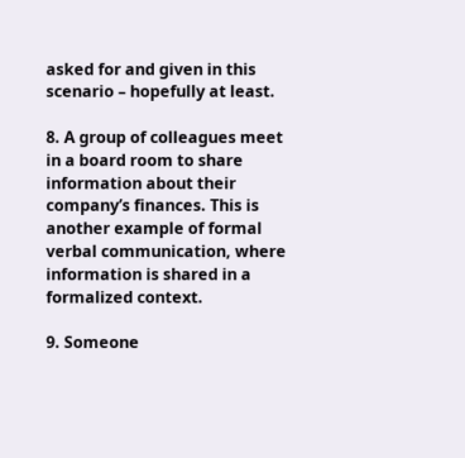asked for and given in this scenario – hopefully at least.

8. A group of colleagues meet in a board room to share information about their company’s finances. This is another example of formal verbal communication, where information is shared in a formalized context.

9. Someone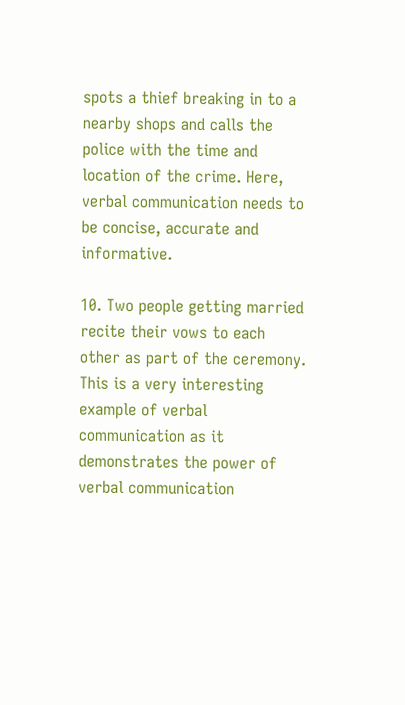spots a thief breaking in to a nearby shops and calls the police with the time and location of the crime. Here, verbal communication needs to be concise, accurate and informative.

10. Two people getting married recite their vows to each other as part of the ceremony. This is a very interesting example of verbal communication as it demonstrates the power of verbal communication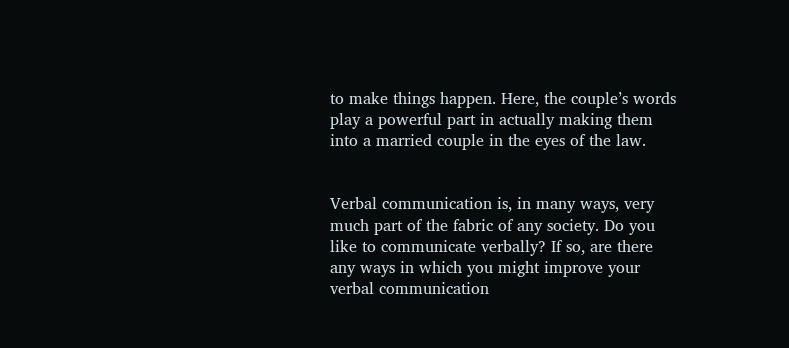to make things happen. Here, the couple’s words play a powerful part in actually making them into a married couple in the eyes of the law.


Verbal communication is, in many ways, very much part of the fabric of any society. Do you like to communicate verbally? If so, are there any ways in which you might improve your verbal communication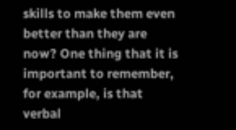skills to make them even better than they are now? One thing that it is important to remember, for example, is that verbal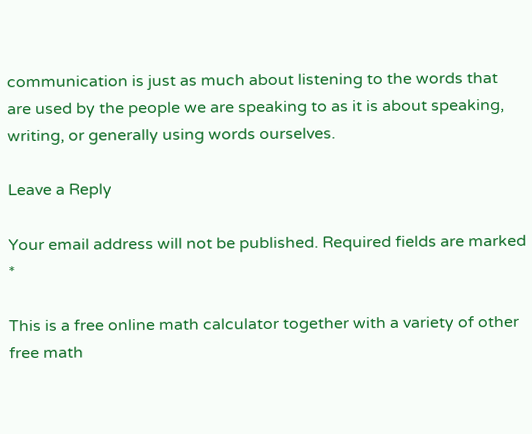communication is just as much about listening to the words that are used by the people we are speaking to as it is about speaking, writing, or generally using words ourselves.

Leave a Reply

Your email address will not be published. Required fields are marked *

This is a free online math calculator together with a variety of other free math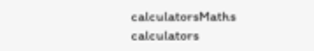calculatorsMaths calculators